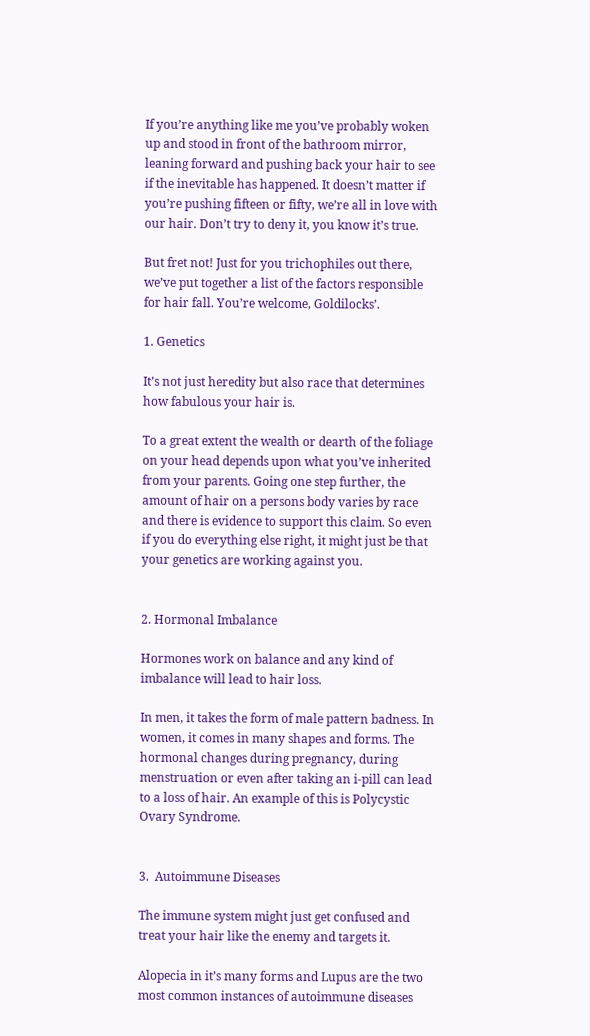If you’re anything like me you’ve probably woken up and stood in front of the bathroom mirror, leaning forward and pushing back your hair to see if the inevitable has happened. It doesn’t matter if you’re pushing fifteen or fifty, we’re all in love with our hair. Don’t try to deny it, you know it’s true.

But fret not! Just for you trichophiles out there, we’ve put together a list of the factors responsible for hair fall. You’re welcome, Goldilocks’.

1. Genetics

It’s not just heredity but also race that determines how fabulous your hair is.

To a great extent the wealth or dearth of the foliage on your head depends upon what you’ve inherited from your parents. Going one step further, the amount of hair on a persons body varies by race and there is evidence to support this claim. So even if you do everything else right, it might just be that your genetics are working against you.


2. Hormonal Imbalance

Hormones work on balance and any kind of imbalance will lead to hair loss.

In men, it takes the form of male pattern badness. In women, it comes in many shapes and forms. The hormonal changes during pregnancy, during menstruation or even after taking an i-pill can lead to a loss of hair. An example of this is Polycystic Ovary Syndrome.


3.  Autoimmune Diseases

The immune system might just get confused and treat your hair like the enemy and targets it.

Alopecia in it’s many forms and Lupus are the two most common instances of autoimmune diseases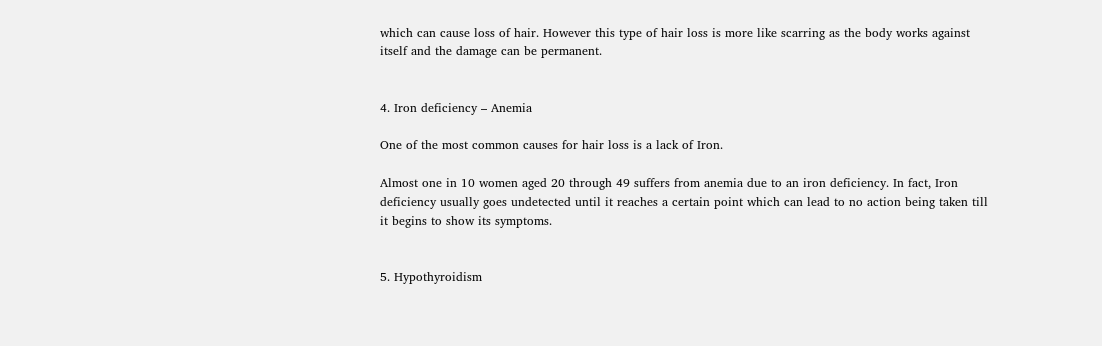which can cause loss of hair. However this type of hair loss is more like scarring as the body works against itself and the damage can be permanent.


4. Iron deficiency – Anemia

One of the most common causes for hair loss is a lack of Iron.

Almost one in 10 women aged 20 through 49 suffers from anemia due to an iron deficiency. In fact, Iron deficiency usually goes undetected until it reaches a certain point which can lead to no action being taken till it begins to show its symptoms.


5. Hypothyroidism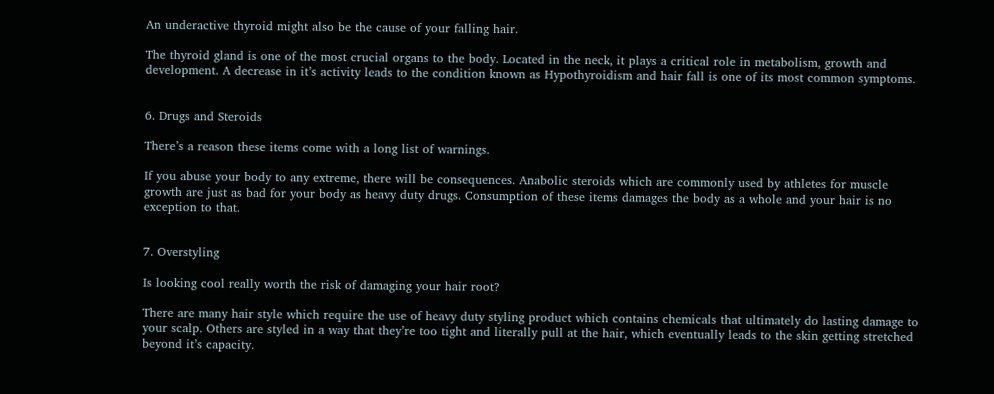An underactive thyroid might also be the cause of your falling hair.

The thyroid gland is one of the most crucial organs to the body. Located in the neck, it plays a critical role in metabolism, growth and development. A decrease in it’s activity leads to the condition known as Hypothyroidism and hair fall is one of its most common symptoms.


6. Drugs and Steroids

There’s a reason these items come with a long list of warnings.

If you abuse your body to any extreme, there will be consequences. Anabolic steroids which are commonly used by athletes for muscle growth are just as bad for your body as heavy duty drugs. Consumption of these items damages the body as a whole and your hair is no exception to that.


7. Overstyling

Is looking cool really worth the risk of damaging your hair root?

There are many hair style which require the use of heavy duty styling product which contains chemicals that ultimately do lasting damage to your scalp. Others are styled in a way that they’re too tight and literally pull at the hair, which eventually leads to the skin getting stretched beyond it’s capacity.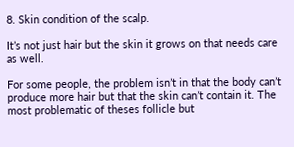8. Skin condition of the scalp.

It’s not just hair but the skin it grows on that needs care as well.

For some people, the problem isn’t in that the body can’t produce more hair but that the skin can’t contain it. The most problematic of theses follicle but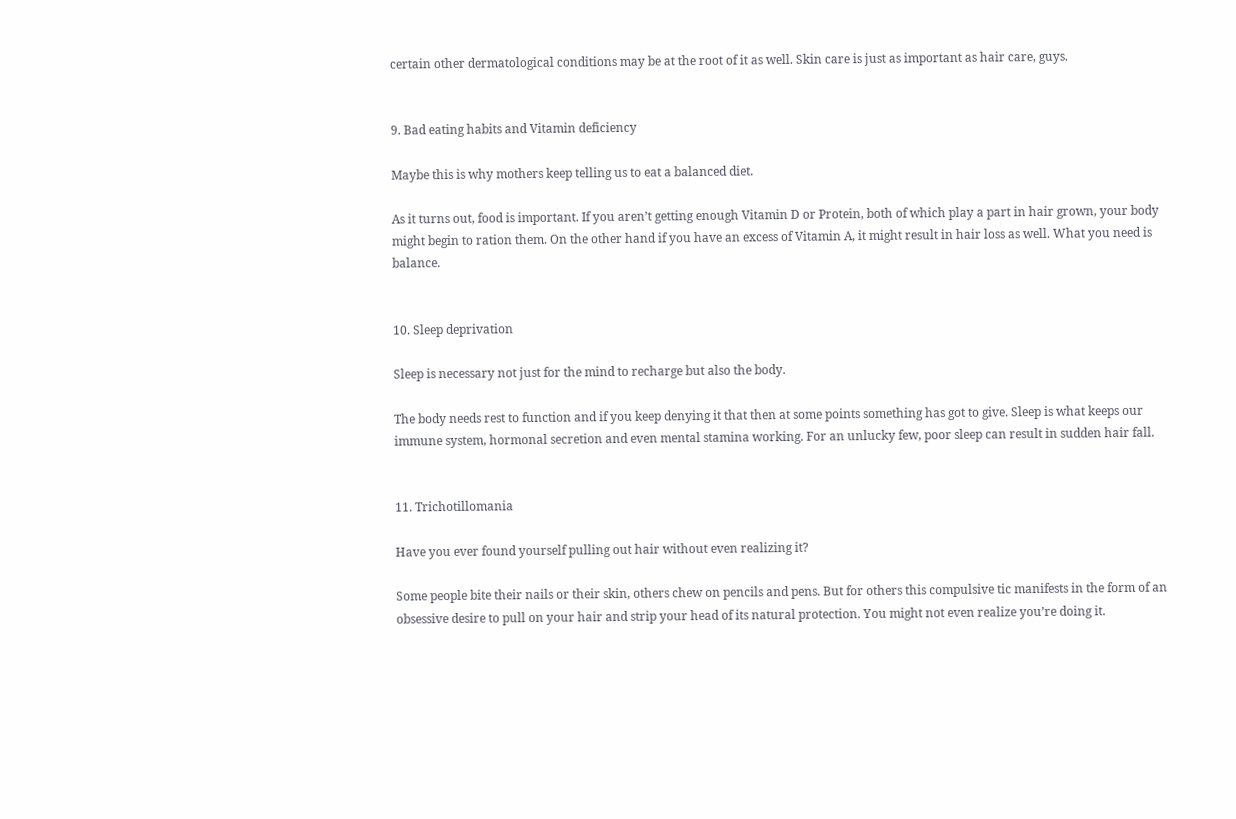certain other dermatological conditions may be at the root of it as well. Skin care is just as important as hair care, guys.


9. Bad eating habits and Vitamin deficiency

Maybe this is why mothers keep telling us to eat a balanced diet.

As it turns out, food is important. If you aren’t getting enough Vitamin D or Protein, both of which play a part in hair grown, your body might begin to ration them. On the other hand if you have an excess of Vitamin A, it might result in hair loss as well. What you need is balance.


10. Sleep deprivation

Sleep is necessary not just for the mind to recharge but also the body.

The body needs rest to function and if you keep denying it that then at some points something has got to give. Sleep is what keeps our immune system, hormonal secretion and even mental stamina working. For an unlucky few, poor sleep can result in sudden hair fall.


11. Trichotillomania

Have you ever found yourself pulling out hair without even realizing it?

Some people bite their nails or their skin, others chew on pencils and pens. But for others this compulsive tic manifests in the form of an obsessive desire to pull on your hair and strip your head of its natural protection. You might not even realize you’re doing it.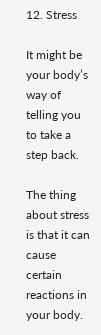12. Stress

It might be your body’s way of telling you to take a step back.

The thing about stress is that it can cause certain reactions in your body.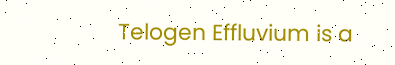Telogen Effluvium is a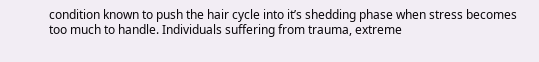condition known to push the hair cycle into it’s shedding phase when stress becomes too much to handle. Individuals suffering from trauma, extreme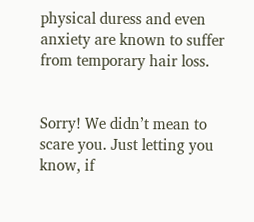physical duress and even anxiety are known to suffer from temporary hair loss.


Sorry! We didn’t mean to scare you. Just letting you know, if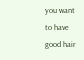you want to have good hair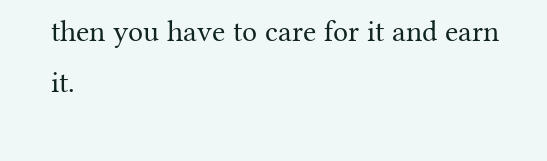then you have to care for it and earn it.